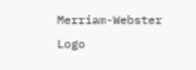Merriam-Webster Logo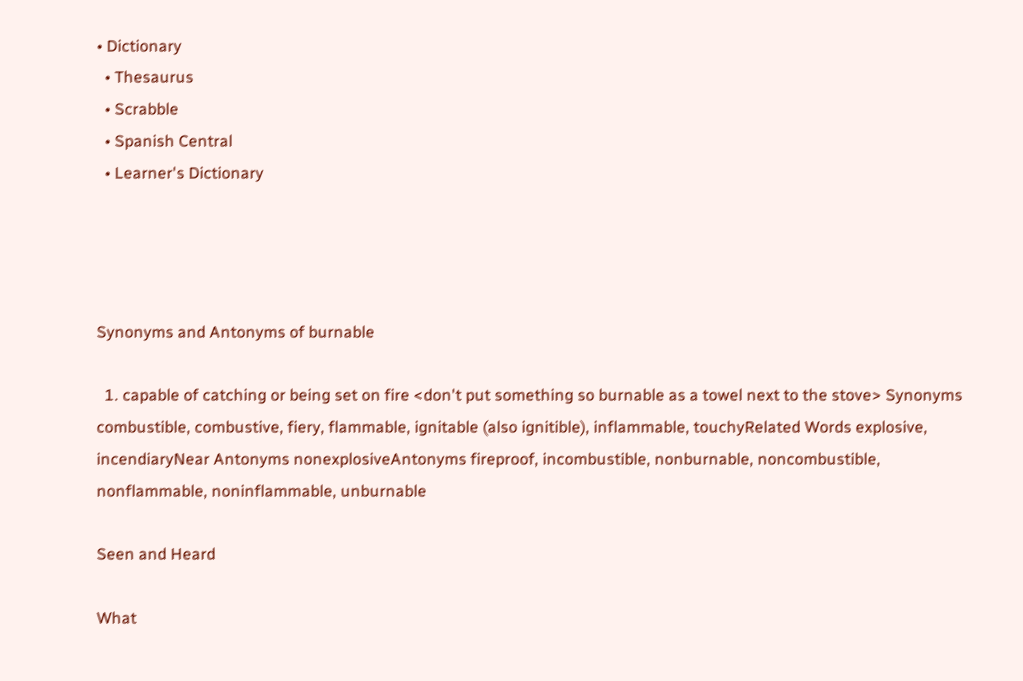• Dictionary
  • Thesaurus
  • Scrabble
  • Spanish Central
  • Learner's Dictionary




Synonyms and Antonyms of burnable

  1. capable of catching or being set on fire <don't put something so burnable as a towel next to the stove> Synonyms combustible, combustive, fiery, flammable, ignitable (also ignitible), inflammable, touchyRelated Words explosive, incendiaryNear Antonyms nonexplosiveAntonyms fireproof, incombustible, nonburnable, noncombustible, nonflammable, noninflammable, unburnable

Seen and Heard

What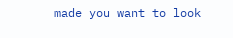made you want to look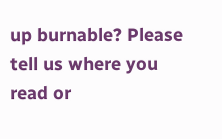up burnable? Please tell us where you read or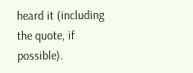heard it (including the quote, if possible).